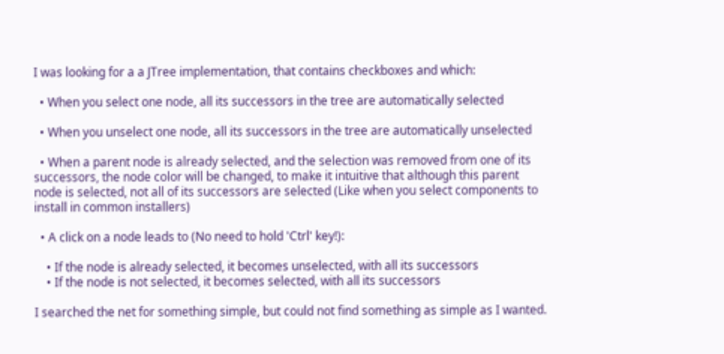I was looking for a a JTree implementation, that contains checkboxes and which:

  • When you select one node, all its successors in the tree are automatically selected

  • When you unselect one node, all its successors in the tree are automatically unselected

  • When a parent node is already selected, and the selection was removed from one of its successors, the node color will be changed, to make it intuitive that although this parent node is selected, not all of its successors are selected (Like when you select components to install in common installers)

  • A click on a node leads to (No need to hold 'Ctrl' key!):

    • If the node is already selected, it becomes unselected, with all its successors
    • If the node is not selected, it becomes selected, with all its successors

I searched the net for something simple, but could not find something as simple as I wanted.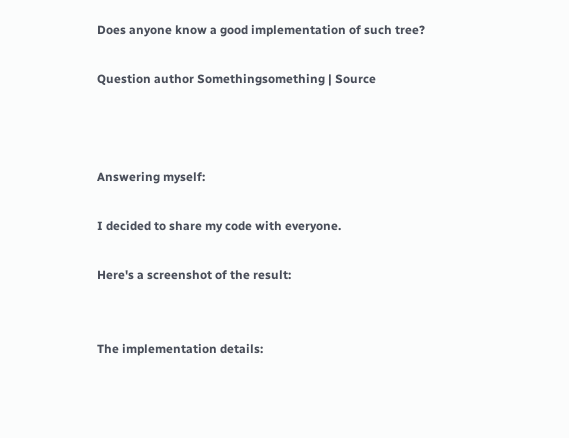Does anyone know a good implementation of such tree?

Question author Somethingsomething | Source



Answering myself:

I decided to share my code with everyone.

Here's a screenshot of the result:


The implementation details: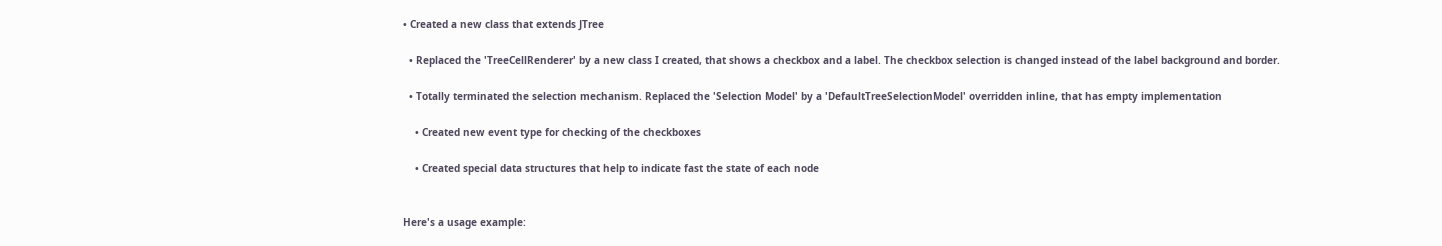• Created a new class that extends JTree

  • Replaced the 'TreeCellRenderer' by a new class I created, that shows a checkbox and a label. The checkbox selection is changed instead of the label background and border.

  • Totally terminated the selection mechanism. Replaced the 'Selection Model' by a 'DefaultTreeSelectionModel' overridden inline, that has empty implementation

    • Created new event type for checking of the checkboxes

    • Created special data structures that help to indicate fast the state of each node


Here's a usage example: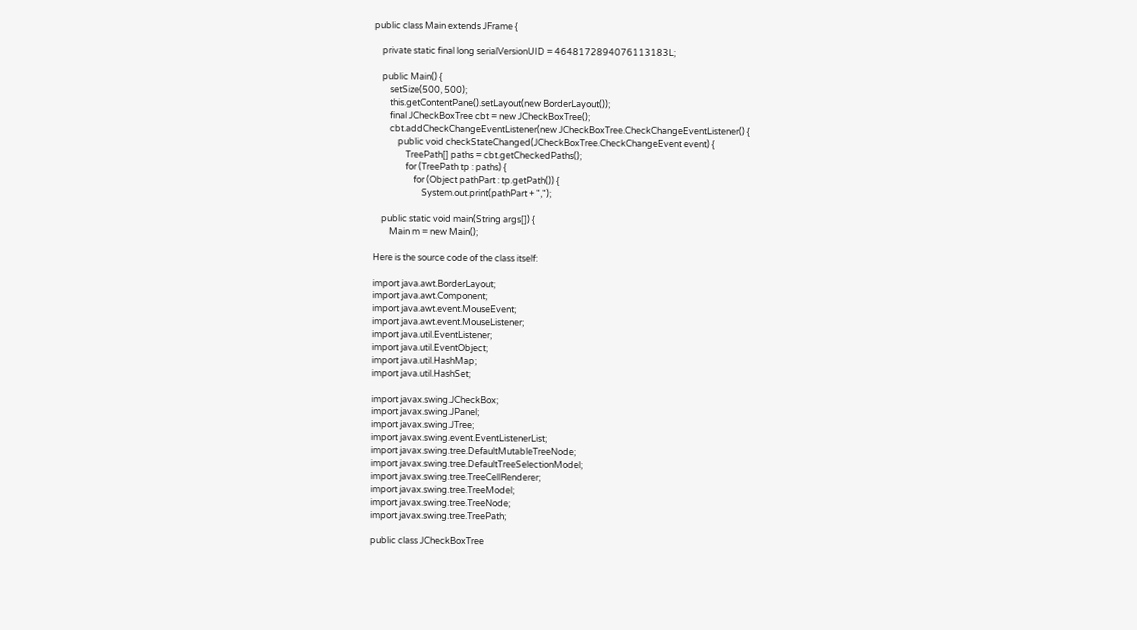public class Main extends JFrame {

    private static final long serialVersionUID = 4648172894076113183L;

    public Main() {
        setSize(500, 500);
        this.getContentPane().setLayout(new BorderLayout());
        final JCheckBoxTree cbt = new JCheckBoxTree();
        cbt.addCheckChangeEventListener(new JCheckBoxTree.CheckChangeEventListener() {
            public void checkStateChanged(JCheckBoxTree.CheckChangeEvent event) {
                TreePath[] paths = cbt.getCheckedPaths();
                for (TreePath tp : paths) {
                    for (Object pathPart : tp.getPath()) {
                        System.out.print(pathPart + ",");

    public static void main(String args[]) {
        Main m = new Main();

Here is the source code of the class itself:

import java.awt.BorderLayout;
import java.awt.Component;
import java.awt.event.MouseEvent;
import java.awt.event.MouseListener;
import java.util.EventListener;
import java.util.EventObject;
import java.util.HashMap;
import java.util.HashSet;

import javax.swing.JCheckBox;
import javax.swing.JPanel;
import javax.swing.JTree;
import javax.swing.event.EventListenerList;
import javax.swing.tree.DefaultMutableTreeNode;
import javax.swing.tree.DefaultTreeSelectionModel;
import javax.swing.tree.TreeCellRenderer;
import javax.swing.tree.TreeModel;
import javax.swing.tree.TreeNode;
import javax.swing.tree.TreePath;

public class JCheckBoxTree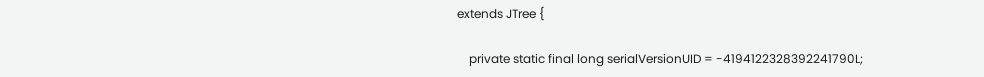extends JTree {

    private static final long serialVersionUID = -4194122328392241790L;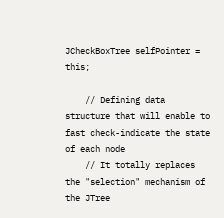JCheckBoxTree selfPointer = this;

    // Defining data structure that will enable to fast check-indicate the state of each node
    // It totally replaces the "selection" mechanism of the JTree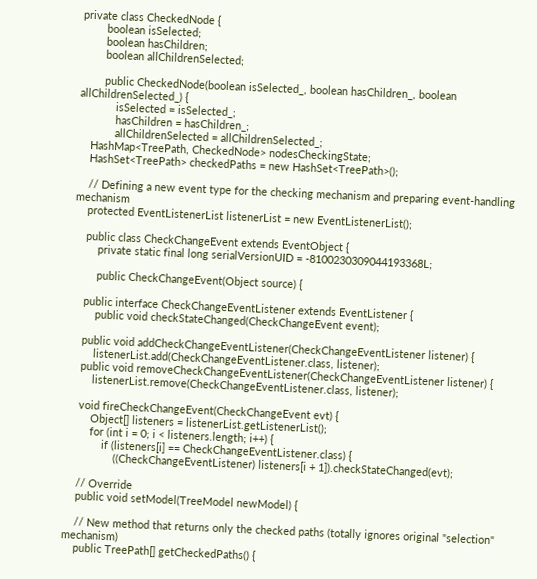private class CheckedNode {
        boolean isSelected;
        boolean hasChildren;
        boolean allChildrenSelected;

        public CheckedNode(boolean isSelected_, boolean hasChildren_, boolean allChildrenSelected_) {
            isSelected = isSelected_;
            hasChildren = hasChildren_;
            allChildrenSelected = allChildrenSelected_;
    HashMap<TreePath, CheckedNode> nodesCheckingState;
    HashSet<TreePath> checkedPaths = new HashSet<TreePath>();

    // Defining a new event type for the checking mechanism and preparing event-handling mechanism
    protected EventListenerList listenerList = new EventListenerList();

    public class CheckChangeEvent extends EventObject {
        private static final long serialVersionUID = -8100230309044193368L;

        public CheckChangeEvent(Object source) {

    public interface CheckChangeEventListener extends EventListener {
        public void checkStateChanged(CheckChangeEvent event);

    public void addCheckChangeEventListener(CheckChangeEventListener listener) {
        listenerList.add(CheckChangeEventListener.class, listener);
    public void removeCheckChangeEventListener(CheckChangeEventListener listener) {
        listenerList.remove(CheckChangeEventListener.class, listener);

    void fireCheckChangeEvent(CheckChangeEvent evt) {
        Object[] listeners = listenerList.getListenerList();
        for (int i = 0; i < listeners.length; i++) {
            if (listeners[i] == CheckChangeEventListener.class) {
                ((CheckChangeEventListener) listeners[i + 1]).checkStateChanged(evt);

    // Override
    public void setModel(TreeModel newModel) {

    // New method that returns only the checked paths (totally ignores original "selection" mechanism)
    public TreePath[] getCheckedPaths() {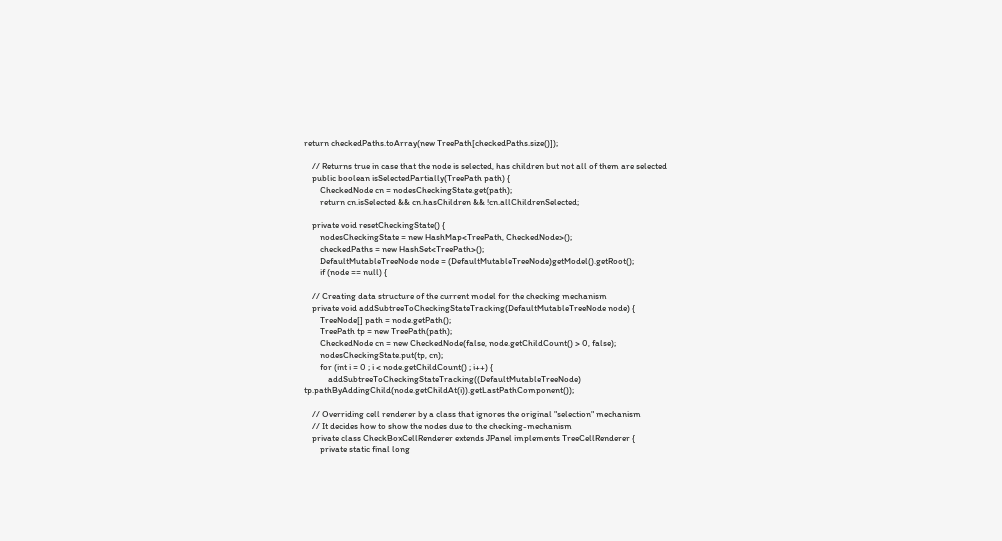return checkedPaths.toArray(new TreePath[checkedPaths.size()]);

    // Returns true in case that the node is selected, has children but not all of them are selected
    public boolean isSelectedPartially(TreePath path) {
        CheckedNode cn = nodesCheckingState.get(path);
        return cn.isSelected && cn.hasChildren && !cn.allChildrenSelected;

    private void resetCheckingState() {
        nodesCheckingState = new HashMap<TreePath, CheckedNode>();
        checkedPaths = new HashSet<TreePath>();
        DefaultMutableTreeNode node = (DefaultMutableTreeNode)getModel().getRoot();
        if (node == null) {

    // Creating data structure of the current model for the checking mechanism
    private void addSubtreeToCheckingStateTracking(DefaultMutableTreeNode node) {
        TreeNode[] path = node.getPath();
        TreePath tp = new TreePath(path);
        CheckedNode cn = new CheckedNode(false, node.getChildCount() > 0, false);
        nodesCheckingState.put(tp, cn);
        for (int i = 0 ; i < node.getChildCount() ; i++) {
            addSubtreeToCheckingStateTracking((DefaultMutableTreeNode) tp.pathByAddingChild(node.getChildAt(i)).getLastPathComponent());

    // Overriding cell renderer by a class that ignores the original "selection" mechanism
    // It decides how to show the nodes due to the checking-mechanism
    private class CheckBoxCellRenderer extends JPanel implements TreeCellRenderer {
        private static final long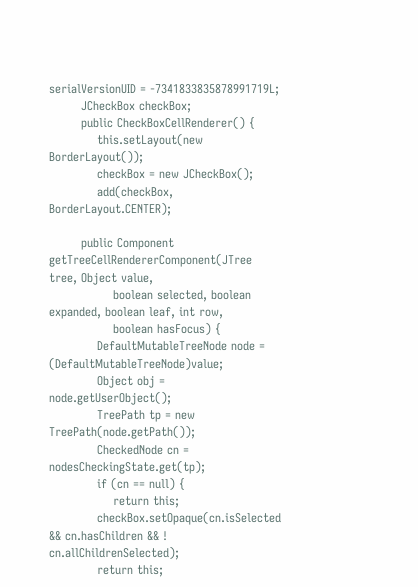serialVersionUID = -7341833835878991719L;
        JCheckBox checkBox;
        public CheckBoxCellRenderer() {
            this.setLayout(new BorderLayout());
            checkBox = new JCheckBox();
            add(checkBox, BorderLayout.CENTER);

        public Component getTreeCellRendererComponent(JTree tree, Object value,
                boolean selected, boolean expanded, boolean leaf, int row,
                boolean hasFocus) {
            DefaultMutableTreeNode node = (DefaultMutableTreeNode)value;
            Object obj = node.getUserObject();
            TreePath tp = new TreePath(node.getPath());
            CheckedNode cn = nodesCheckingState.get(tp);
            if (cn == null) {
                return this;
            checkBox.setOpaque(cn.isSelected && cn.hasChildren && ! cn.allChildrenSelected);
            return this;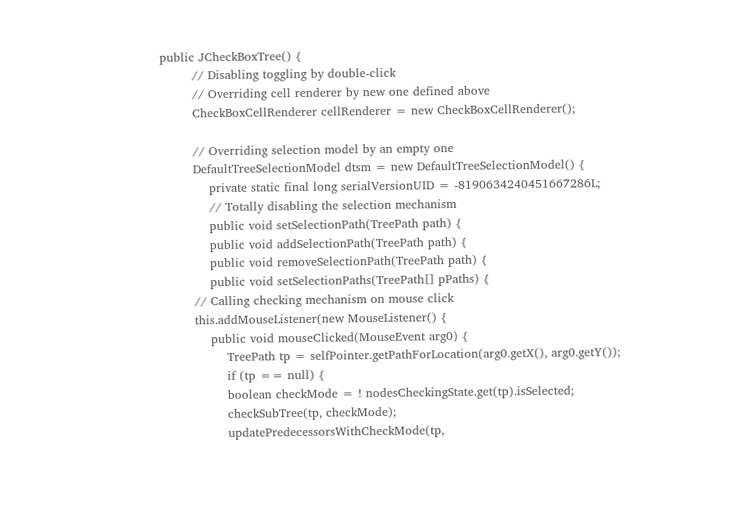public JCheckBoxTree() {
        // Disabling toggling by double-click
        // Overriding cell renderer by new one defined above
        CheckBoxCellRenderer cellRenderer = new CheckBoxCellRenderer();

        // Overriding selection model by an empty one
        DefaultTreeSelectionModel dtsm = new DefaultTreeSelectionModel() {
            private static final long serialVersionUID = -8190634240451667286L;
            // Totally disabling the selection mechanism
            public void setSelectionPath(TreePath path) {
            public void addSelectionPath(TreePath path) {
            public void removeSelectionPath(TreePath path) {
            public void setSelectionPaths(TreePath[] pPaths) {
        // Calling checking mechanism on mouse click
        this.addMouseListener(new MouseListener() {
            public void mouseClicked(MouseEvent arg0) {
                TreePath tp = selfPointer.getPathForLocation(arg0.getX(), arg0.getY());
                if (tp == null) {
                boolean checkMode = ! nodesCheckingState.get(tp).isSelected;
                checkSubTree(tp, checkMode);
                updatePredecessorsWithCheckMode(tp,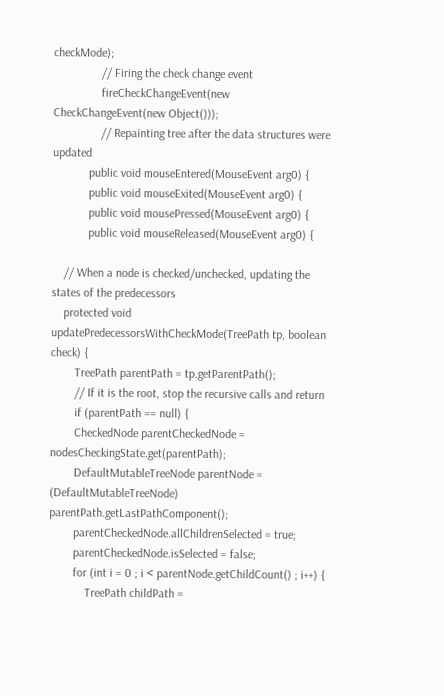checkMode);
                // Firing the check change event
                fireCheckChangeEvent(new CheckChangeEvent(new Object()));
                // Repainting tree after the data structures were updated
            public void mouseEntered(MouseEvent arg0) {
            public void mouseExited(MouseEvent arg0) {
            public void mousePressed(MouseEvent arg0) {
            public void mouseReleased(MouseEvent arg0) {

    // When a node is checked/unchecked, updating the states of the predecessors
    protected void updatePredecessorsWithCheckMode(TreePath tp, boolean check) {
        TreePath parentPath = tp.getParentPath();
        // If it is the root, stop the recursive calls and return
        if (parentPath == null) {
        CheckedNode parentCheckedNode = nodesCheckingState.get(parentPath);
        DefaultMutableTreeNode parentNode = (DefaultMutableTreeNode) parentPath.getLastPathComponent();
        parentCheckedNode.allChildrenSelected = true;
        parentCheckedNode.isSelected = false;
        for (int i = 0 ; i < parentNode.getChildCount() ; i++) {
            TreePath childPath =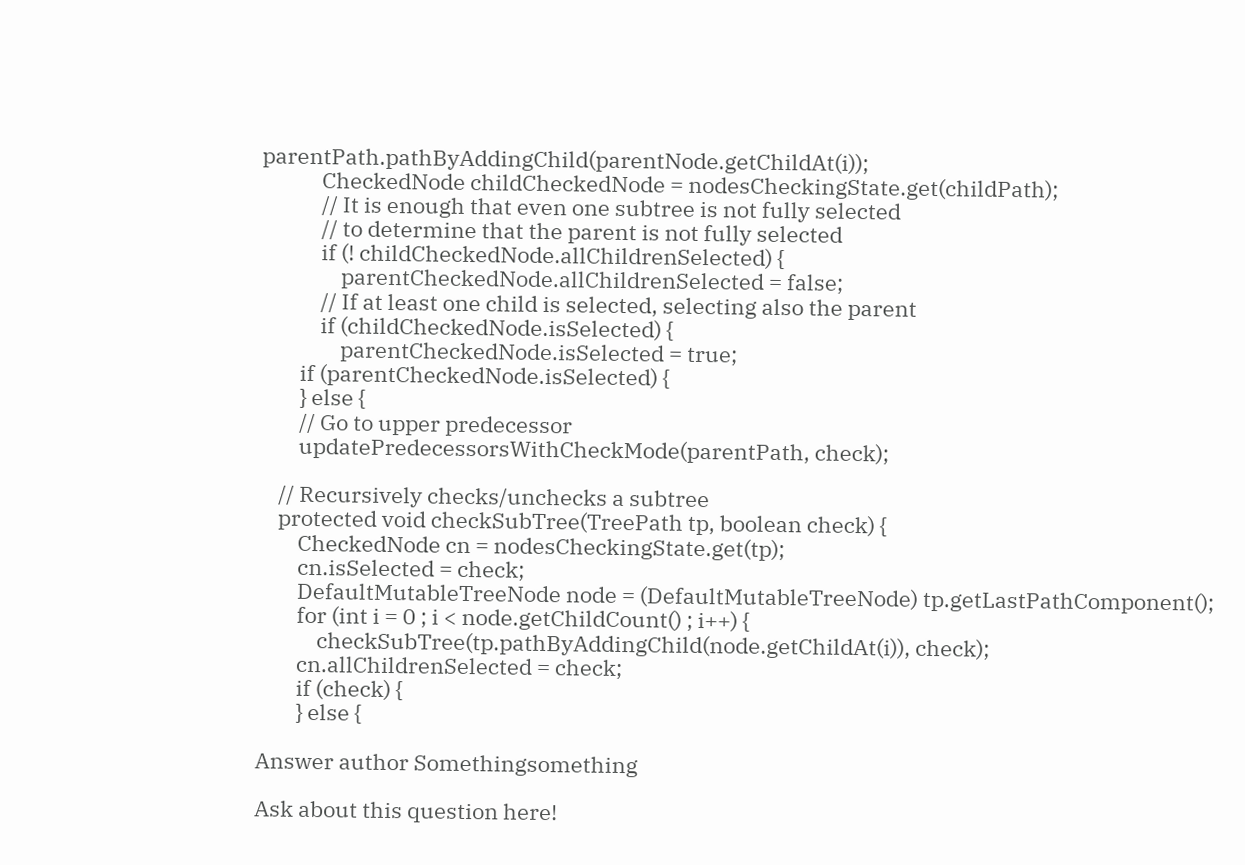parentPath.pathByAddingChild(parentNode.getChildAt(i));
            CheckedNode childCheckedNode = nodesCheckingState.get(childPath);
            // It is enough that even one subtree is not fully selected
            // to determine that the parent is not fully selected
            if (! childCheckedNode.allChildrenSelected) {
                parentCheckedNode.allChildrenSelected = false;
            // If at least one child is selected, selecting also the parent
            if (childCheckedNode.isSelected) {
                parentCheckedNode.isSelected = true;
        if (parentCheckedNode.isSelected) {
        } else {
        // Go to upper predecessor
        updatePredecessorsWithCheckMode(parentPath, check);

    // Recursively checks/unchecks a subtree
    protected void checkSubTree(TreePath tp, boolean check) {
        CheckedNode cn = nodesCheckingState.get(tp);
        cn.isSelected = check;
        DefaultMutableTreeNode node = (DefaultMutableTreeNode) tp.getLastPathComponent();
        for (int i = 0 ; i < node.getChildCount() ; i++) {
            checkSubTree(tp.pathByAddingChild(node.getChildAt(i)), check);
        cn.allChildrenSelected = check;
        if (check) {
        } else {

Answer author Somethingsomething

Ask about this question here!